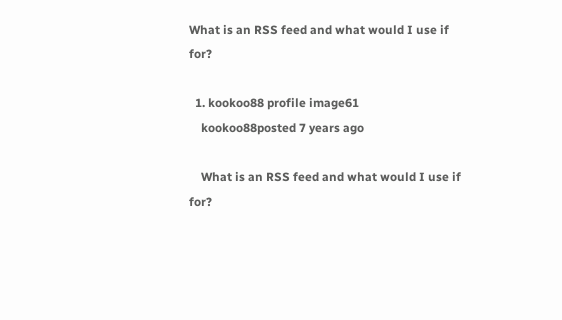What is an RSS feed and what would I use if for?

  1. kookoo88 profile image61
    kookoo88posted 7 years ago

    What is an RSS feed and what would I use if for?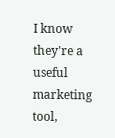I know they're a useful marketing tool,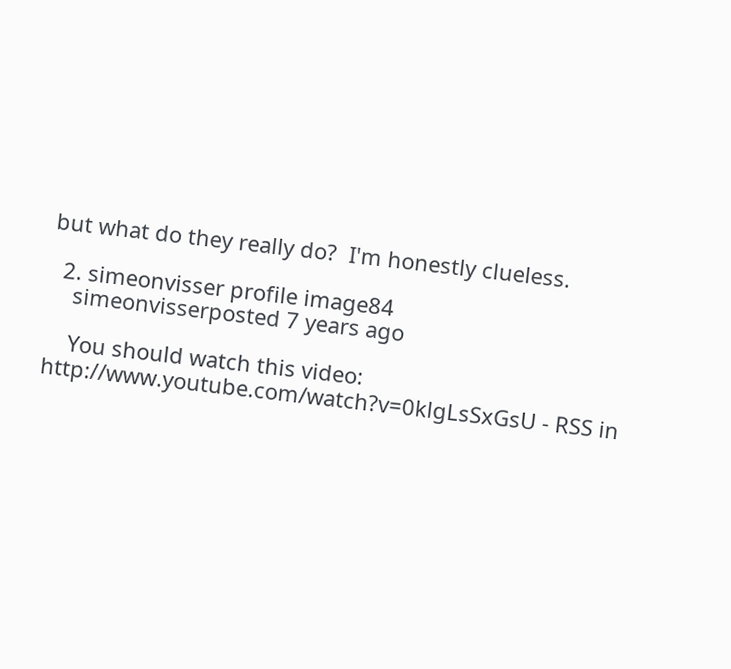but what do they really do?  I'm honestly clueless.

  2. simeonvisser profile image84
    simeonvisserposted 7 years ago

    You should watch this video: http://www.youtube.com/watch?v=0klgLsSxGsU - RSS in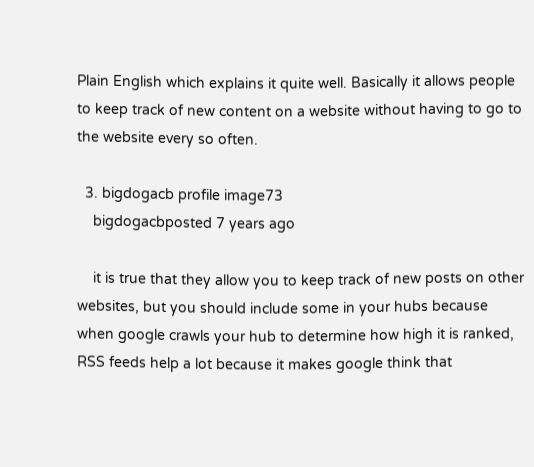Plain English which explains it quite well. Basically it allows people to keep track of new content on a website without having to go to the website every so often.

  3. bigdogacb profile image73
    bigdogacbposted 7 years ago

    it is true that they allow you to keep track of new posts on other websites, but you should include some in your hubs because when google crawls your hub to determine how high it is ranked, RSS feeds help a lot because it makes google think that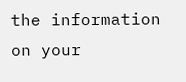the information on your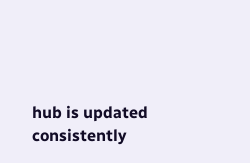hub is updated consistently